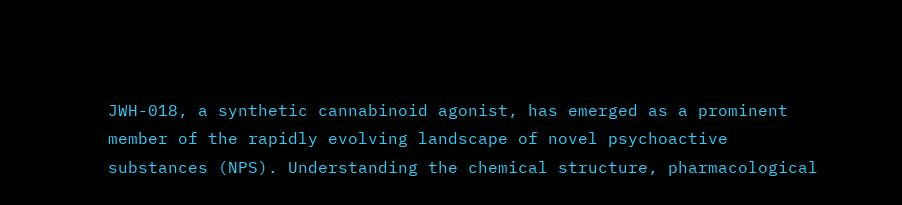JWH-018, a synthetic cannabinoid agonist, has emerged as a prominent member of the rapidly evolving landscape of novel psychoactive substances (NPS). Understanding the chemical structure, pharmacological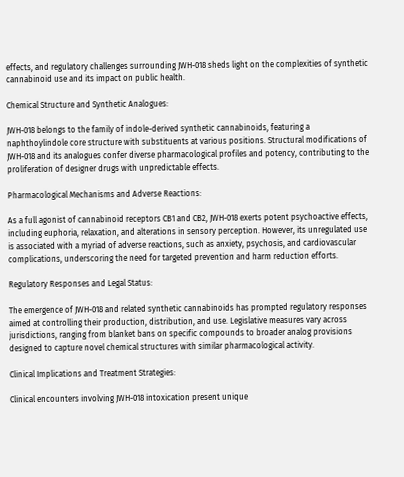effects, and regulatory challenges surrounding JWH-018 sheds light on the complexities of synthetic cannabinoid use and its impact on public health.

Chemical Structure and Synthetic Analogues:

JWH-018 belongs to the family of indole-derived synthetic cannabinoids, featuring a naphthoylindole core structure with substituents at various positions. Structural modifications of JWH-018 and its analogues confer diverse pharmacological profiles and potency, contributing to the proliferation of designer drugs with unpredictable effects.

Pharmacological Mechanisms and Adverse Reactions:

As a full agonist of cannabinoid receptors CB1 and CB2, JWH-018 exerts potent psychoactive effects, including euphoria, relaxation, and alterations in sensory perception. However, its unregulated use is associated with a myriad of adverse reactions, such as anxiety, psychosis, and cardiovascular complications, underscoring the need for targeted prevention and harm reduction efforts.

Regulatory Responses and Legal Status:

The emergence of JWH-018 and related synthetic cannabinoids has prompted regulatory responses aimed at controlling their production, distribution, and use. Legislative measures vary across jurisdictions, ranging from blanket bans on specific compounds to broader analog provisions designed to capture novel chemical structures with similar pharmacological activity.

Clinical Implications and Treatment Strategies:

Clinical encounters involving JWH-018 intoxication present unique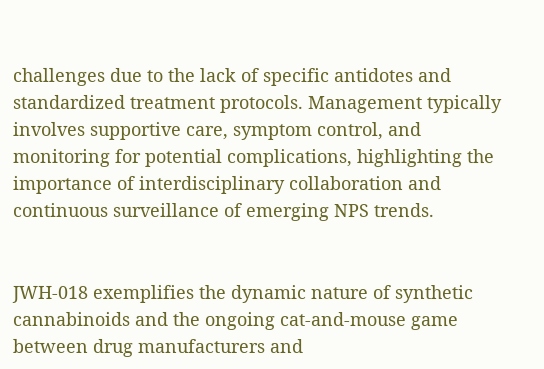challenges due to the lack of specific antidotes and standardized treatment protocols. Management typically involves supportive care, symptom control, and monitoring for potential complications, highlighting the importance of interdisciplinary collaboration and continuous surveillance of emerging NPS trends.


JWH-018 exemplifies the dynamic nature of synthetic cannabinoids and the ongoing cat-and-mouse game between drug manufacturers and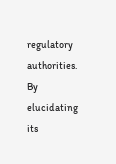regulatory authorities. By elucidating its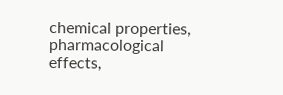chemical properties, pharmacological effects,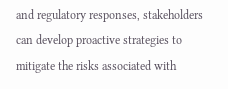and regulatory responses, stakeholders can develop proactive strategies to mitigate the risks associated with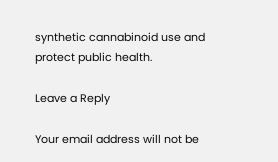synthetic cannabinoid use and protect public health.

Leave a Reply

Your email address will not be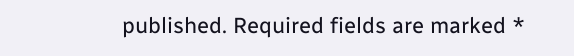published. Required fields are marked *